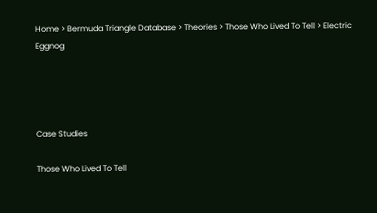Home > Bermuda Triangle Database > Theories > Those Who Lived To Tell > Electric Eggnog




Case Studies

Those Who Lived To Tell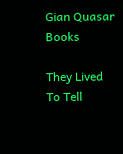Gian Quasar Books

They Lived To Tell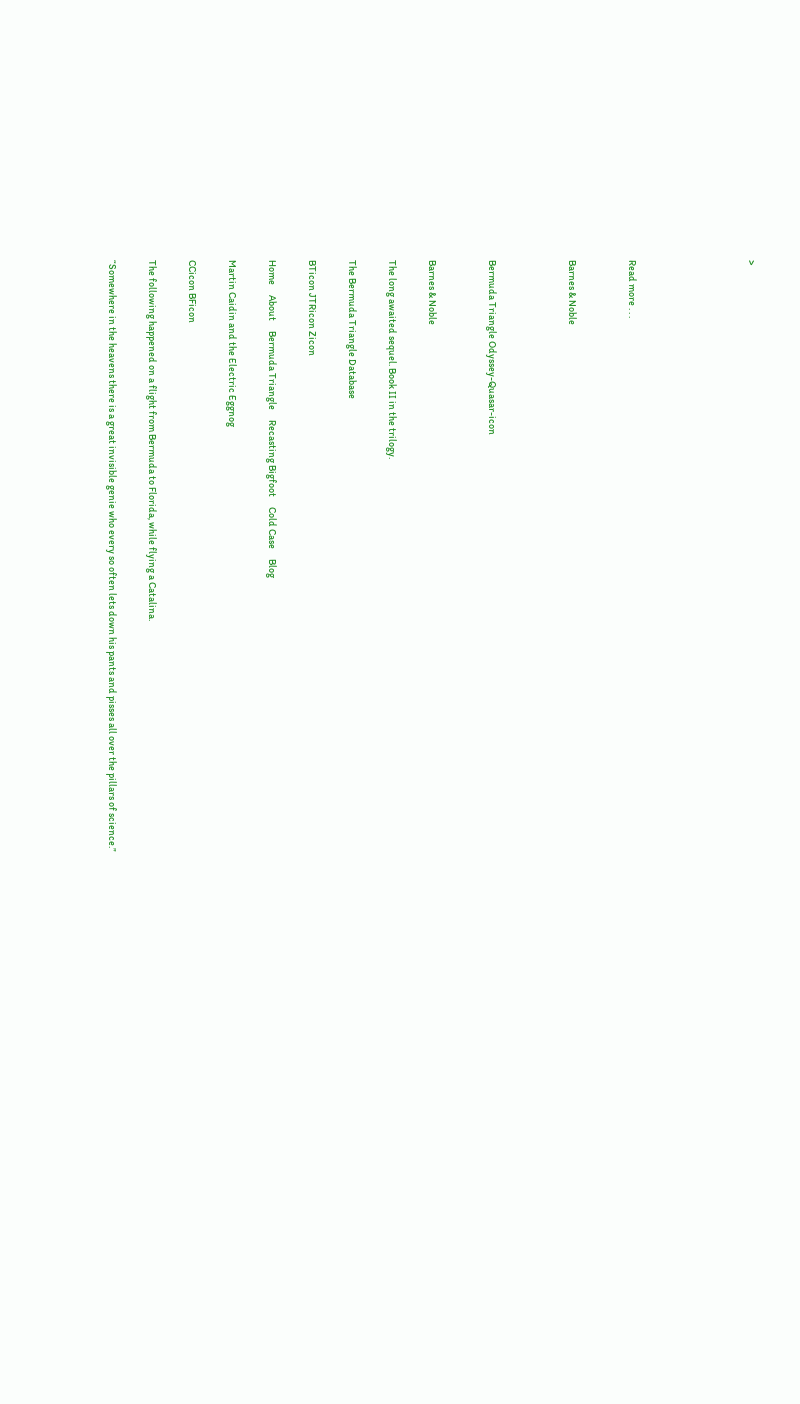>





Read more . . .


Barnes & Noble



Bermuda Triangle Odyssey-Quasar-icon


Barnes & Noble

The long awaited sequel. Book II in the trilogy.

The Bermuda Triangle Database

BTicon JTRicon Zicon

Home     About     Bermuda Triangle     Recasting Bigfoot     Cold Case     Blog

Martin Caidin and the Electric Eggnog

CCicon BFicon

The following happened on a flight from Bermuda to Florida, while flying a Catalina.

“Somewhere in the heavens there is a great invisible genie who every so often lets down his pants and pisses all over the pillars of science.”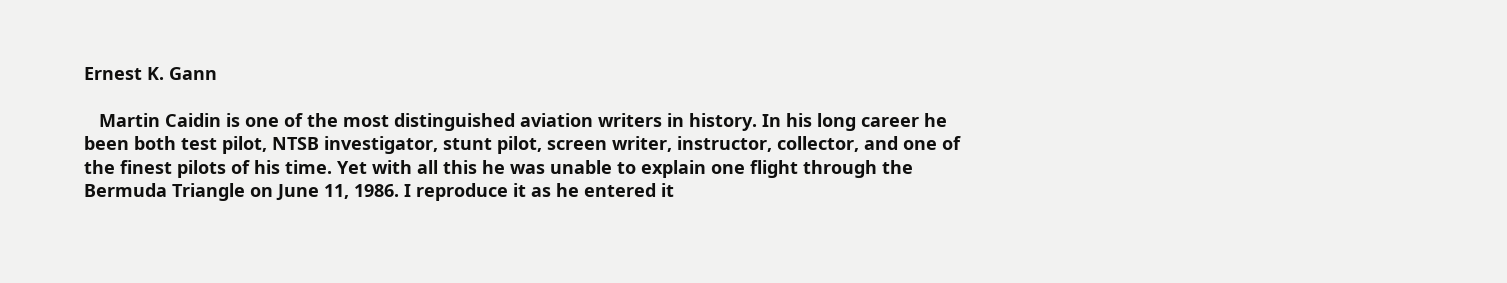Ernest K. Gann

   Martin Caidin is one of the most distinguished aviation writers in history. In his long career he been both test pilot, NTSB investigator, stunt pilot, screen writer, instructor, collector, and one of the finest pilots of his time. Yet with all this he was unable to explain one flight through the Bermuda Triangle on June 11, 1986. I reproduce it as he entered it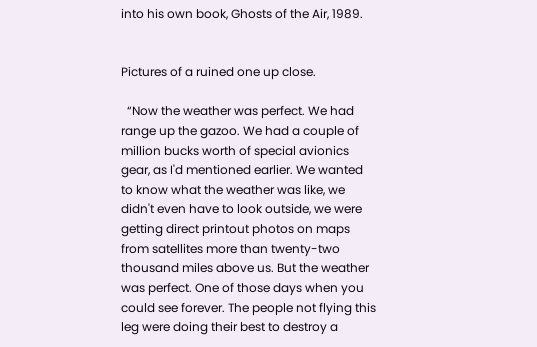into his own book, Ghosts of the Air, 1989.


Pictures of a ruined one up close.

  “Now the weather was perfect. We had range up the gazoo. We had a couple of million bucks worth of special avionics gear, as I'd mentioned earlier. We wanted to know what the weather was like, we didn't even have to look outside, we were getting direct printout photos on maps from satellites more than twenty-two thousand miles above us. But the weather was perfect. One of those days when you could see forever. The people not flying this leg were doing their best to destroy a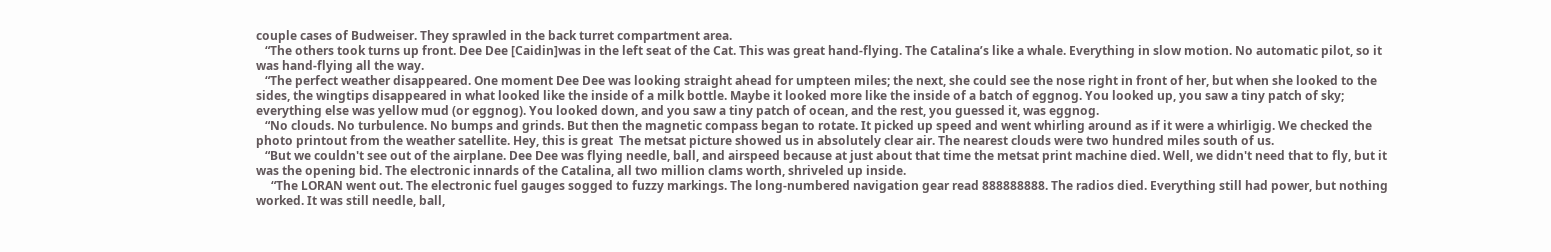couple cases of Budweiser. They sprawled in the back turret compartment area.
   “The others took turns up front. Dee Dee [Caidin]was in the left seat of the Cat. This was great hand-flying. The Catalina’s like a whale. Everything in slow motion. No automatic pilot, so it was hand-flying all the way.
   “The perfect weather disappeared. One moment Dee Dee was looking straight ahead for umpteen miles; the next, she could see the nose right in front of her, but when she looked to the sides, the wingtips disappeared in what looked like the inside of a milk bottle. Maybe it looked more like the inside of a batch of eggnog. You looked up, you saw a tiny patch of sky; everything else was yellow mud (or eggnog). You looked down, and you saw a tiny patch of ocean, and the rest, you guessed it, was eggnog.
   “No clouds. No turbulence. No bumps and grinds. But then the magnetic compass began to rotate. It picked up speed and went whirling around as if it were a whirligig. We checked the photo printout from the weather satellite. Hey, this is great  The metsat picture showed us in absolutely clear air. The nearest clouds were two hundred miles south of us.
   “But we couldn't see out of the airplane. Dee Dee was flying needle, ball, and airspeed because at just about that time the metsat print machine died. Well, we didn't need that to fly, but it was the opening bid. The electronic innards of the Catalina, all two million clams worth, shriveled up inside.
     “The LORAN went out. The electronic fuel gauges sogged to fuzzy markings. The long-numbered navigation gear read 888888888. The radios died. Everything still had power, but nothing worked. It was still needle, ball,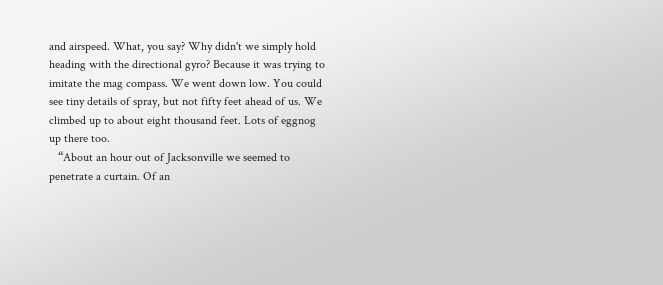and airspeed. What, you say? Why didn't we simply hold heading with the directional gyro? Because it was trying to imitate the mag compass. We went down low. You could see tiny details of spray, but not fifty feet ahead of us. We climbed up to about eight thousand feet. Lots of eggnog up there too.
   “About an hour out of Jacksonville we seemed to penetrate a curtain. Of an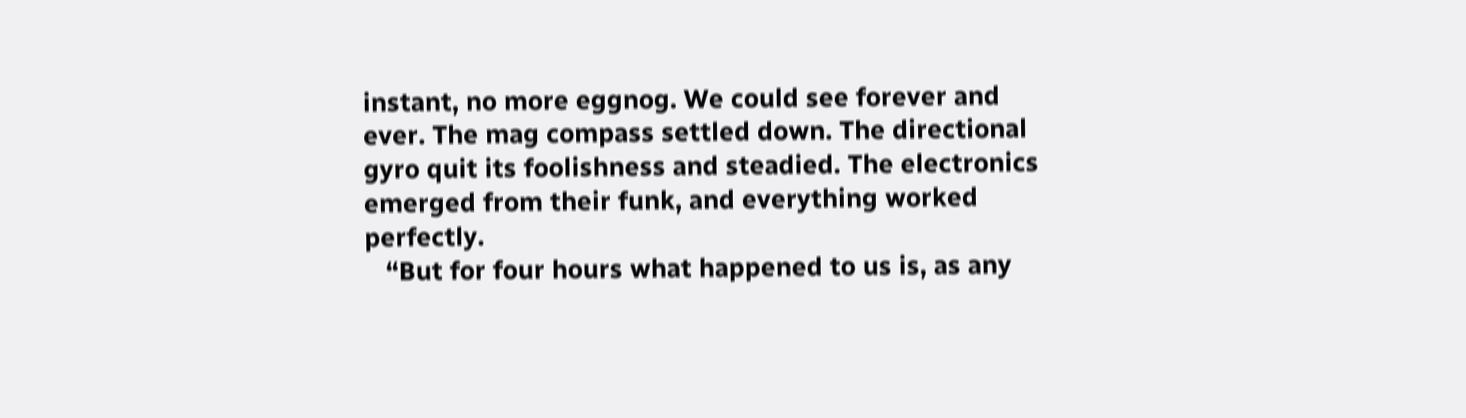instant, no more eggnog. We could see forever and ever. The mag compass settled down. The directional gyro quit its foolishness and steadied. The electronics emerged from their funk, and everything worked perfectly.
   “But for four hours what happened to us is, as any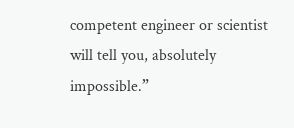competent engineer or scientist will tell you, absolutely impossible.”